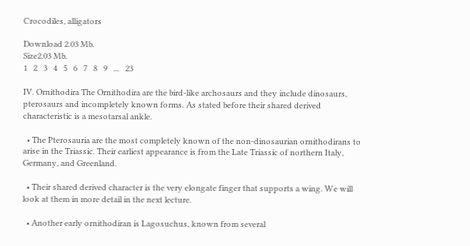Crocodiles, alligators

Download 2.03 Mb.
Size2.03 Mb.
1   2   3   4   5   6   7   8   9   ...   23

IV. Ornithodira The Ornithodira are the bird-like archosaurs and they include dinosaurs, pterosaurs and incompletely known forms. As stated before their shared derived characteristic is a mesotarsal ankle.

  • The Pterosauria are the most completely known of the non-dinosaurian ornithodirans to arise in the Triassic. Their earliest appearance is from the Late Triassic of northern Italy, Germany, and Greenland.

  • Their shared derived character is the very elongate finger that supports a wing. We will look at them in more detail in the next lecture.

  • Another early ornithodiran is Lagosuchus, known from several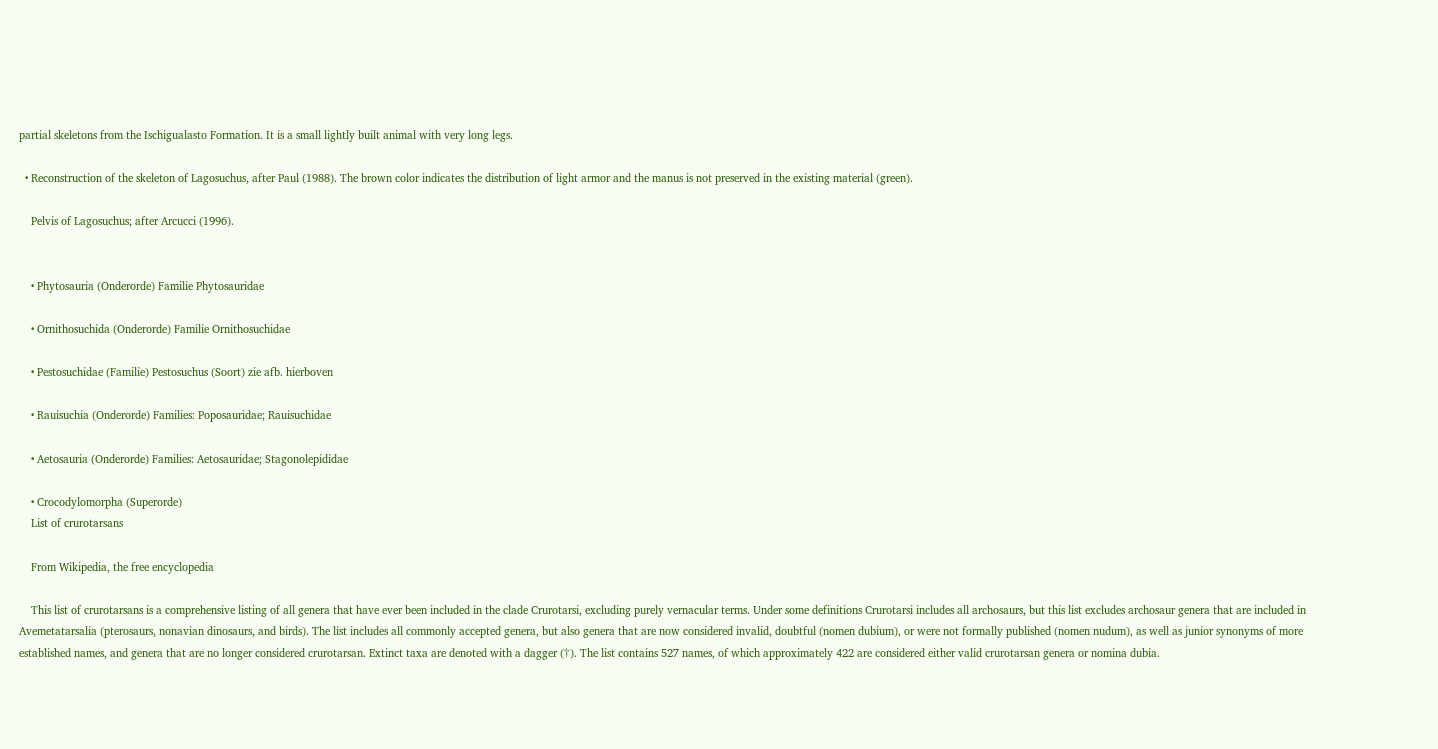partial skeletons from the Ischigualasto Formation. It is a small lightly built animal with very long legs.

  • Reconstruction of the skeleton of Lagosuchus, after Paul (1988). The brown color indicates the distribution of light armor and the manus is not preserved in the existing material (green).

    Pelvis of Lagosuchus; after Arcucci (1996).


    • Phytosauria (Onderorde) Familie Phytosauridae

    • Ornithosuchida (Onderorde) Familie Ornithosuchidae

    • Pestosuchidae (Familie) Pestosuchus (Soort) zie afb. hierboven

    • Rauisuchia (Onderorde) Families: Poposauridae; Rauisuchidae

    • Aetosauria (Onderorde) Families: Aetosauridae; Stagonolepididae

    • Crocodylomorpha (Superorde)
    List of crurotarsans

    From Wikipedia, the free encyclopedia

    This list of crurotarsans is a comprehensive listing of all genera that have ever been included in the clade Crurotarsi, excluding purely vernacular terms. Under some definitions Crurotarsi includes all archosaurs, but this list excludes archosaur genera that are included in Avemetatarsalia (pterosaurs, nonavian dinosaurs, and birds). The list includes all commonly accepted genera, but also genera that are now considered invalid, doubtful (nomen dubium), or were not formally published (nomen nudum), as well as junior synonyms of more established names, and genera that are no longer considered crurotarsan. Extinct taxa are denoted with a dagger (†). The list contains 527 names, of which approximately 422 are considered either valid crurotarsan genera or nomina dubia.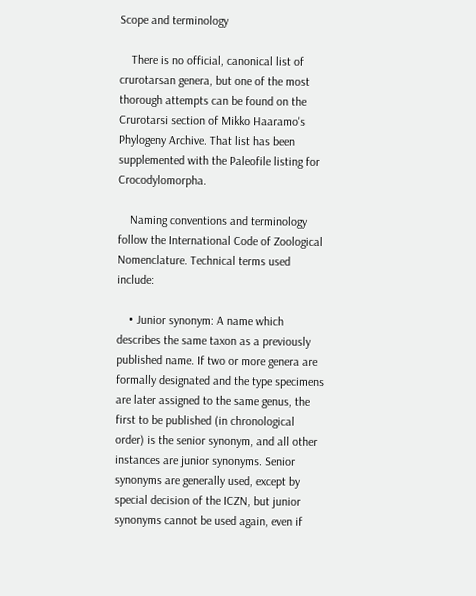Scope and terminology

    There is no official, canonical list of crurotarsan genera, but one of the most thorough attempts can be found on the Crurotarsi section of Mikko Haaramo's Phylogeny Archive. That list has been supplemented with the Paleofile listing for Crocodylomorpha.

    Naming conventions and terminology follow the International Code of Zoological Nomenclature. Technical terms used include:

    • Junior synonym: A name which describes the same taxon as a previously published name. If two or more genera are formally designated and the type specimens are later assigned to the same genus, the first to be published (in chronological order) is the senior synonym, and all other instances are junior synonyms. Senior synonyms are generally used, except by special decision of the ICZN, but junior synonyms cannot be used again, even if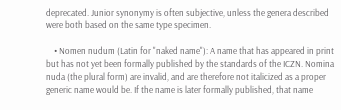deprecated. Junior synonymy is often subjective, unless the genera described were both based on the same type specimen.

    • Nomen nudum (Latin for "naked name"): A name that has appeared in print but has not yet been formally published by the standards of the ICZN. Nomina nuda (the plural form) are invalid, and are therefore not italicized as a proper generic name would be. If the name is later formally published, that name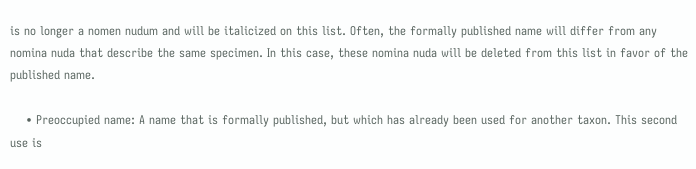is no longer a nomen nudum and will be italicized on this list. Often, the formally published name will differ from any nomina nuda that describe the same specimen. In this case, these nomina nuda will be deleted from this list in favor of the published name.

    • Preoccupied name: A name that is formally published, but which has already been used for another taxon. This second use is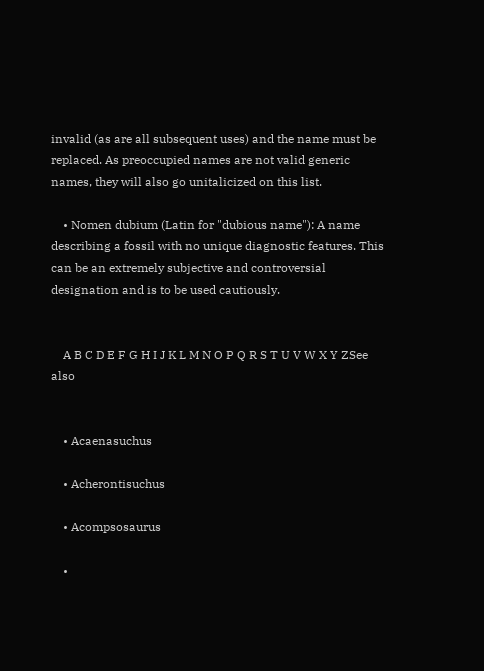invalid (as are all subsequent uses) and the name must be replaced. As preoccupied names are not valid generic names, they will also go unitalicized on this list.

    • Nomen dubium (Latin for "dubious name"): A name describing a fossil with no unique diagnostic features. This can be an extremely subjective and controversial designation and is to be used cautiously.


    A B C D E F G H I J K L M N O P Q R S T U V W X Y ZSee also


    • Acaenasuchus

    • Acherontisuchus

    • Acompsosaurus

    •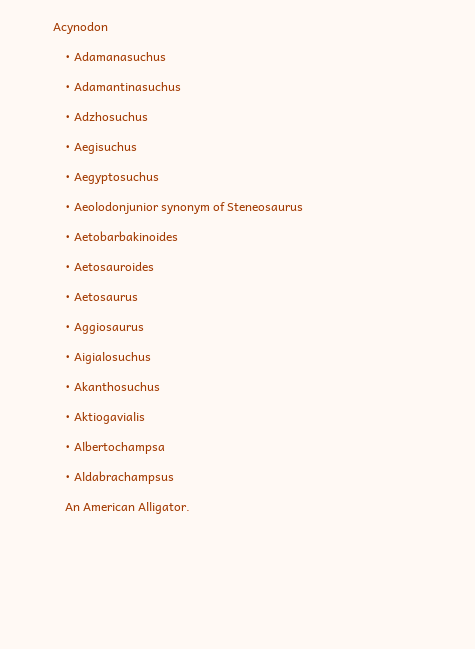Acynodon

    • Adamanasuchus

    • Adamantinasuchus

    • Adzhosuchus

    • Aegisuchus

    • Aegyptosuchus

    • Aeolodonjunior synonym of Steneosaurus

    • Aetobarbakinoides

    • Aetosauroides

    • Aetosaurus

    • Aggiosaurus

    • Aigialosuchus

    • Akanthosuchus

    • Aktiogavialis

    • Albertochampsa

    • Aldabrachampsus

    An American Alligator.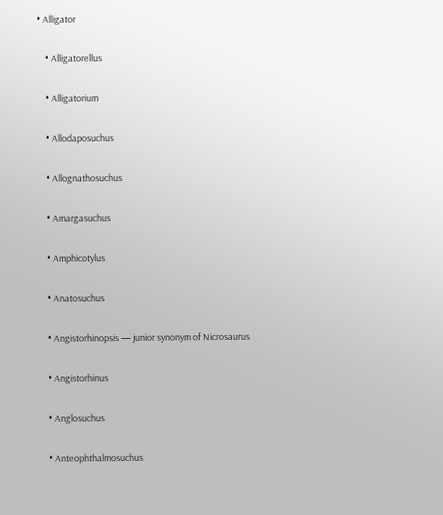• Alligator

    • Alligatorellus

    • Alligatorium

    • Allodaposuchus

    • Allognathosuchus

    • Amargasuchus

    • Amphicotylus

    • Anatosuchus

    • Angistorhinopsis — junior synonym of Nicrosaurus

    • Angistorhinus

    • Anglosuchus

    • Anteophthalmosuchus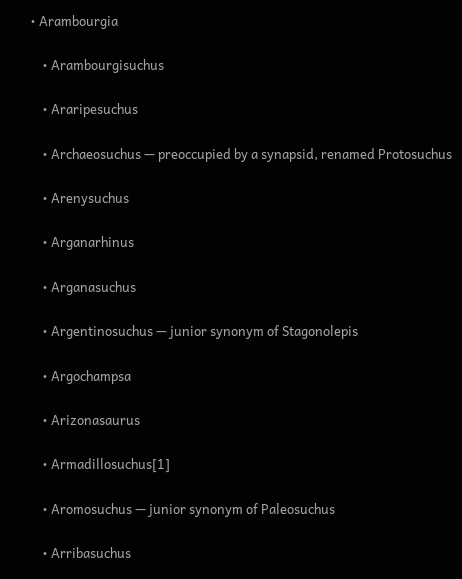• Arambourgia

    • Arambourgisuchus

    • Araripesuchus

    • Archaeosuchus — preoccupied by a synapsid, renamed Protosuchus

    • Arenysuchus

    • Arganarhinus

    • Arganasuchus

    • Argentinosuchus — junior synonym of Stagonolepis

    • Argochampsa

    • Arizonasaurus

    • Armadillosuchus[1]

    • Aromosuchus — junior synonym of Paleosuchus

    • Arribasuchus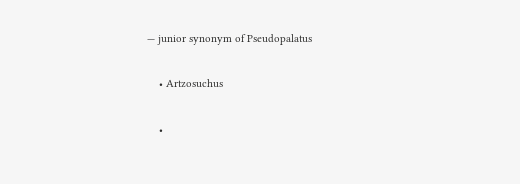— junior synonym of Pseudopalatus

    • Artzosuchus

    •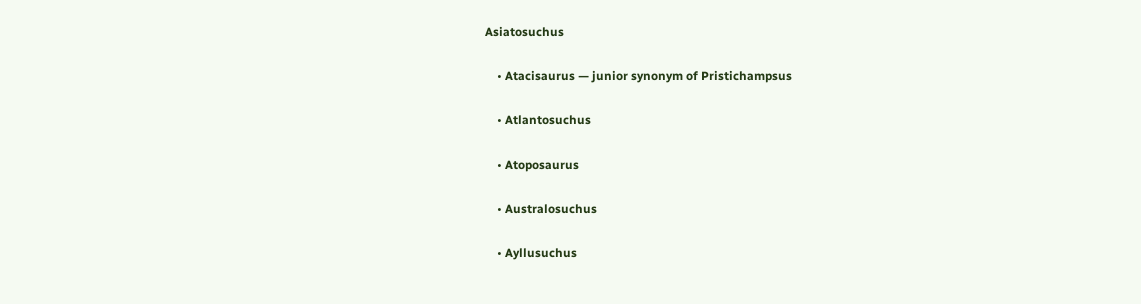Asiatosuchus

    • Atacisaurus — junior synonym of Pristichampsus

    • Atlantosuchus

    • Atoposaurus

    • Australosuchus

    • Ayllusuchus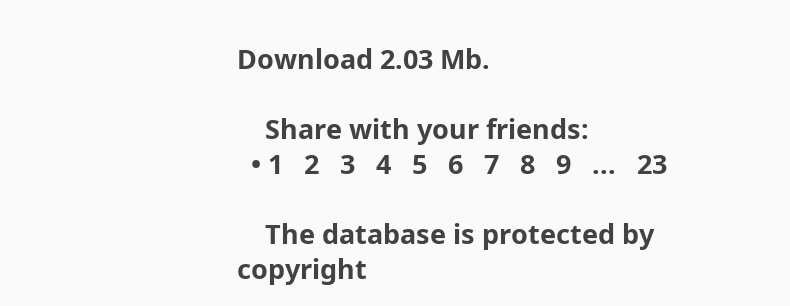Download 2.03 Mb.

    Share with your friends:
  • 1   2   3   4   5   6   7   8   9   ...   23

    The database is protected by copyright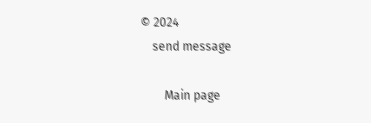© 2024
    send message

        Main page